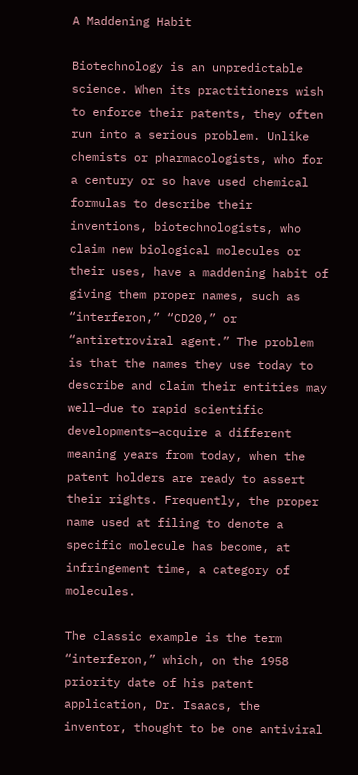A Maddening Habit

Biotechnology is an unpredictable science. When its practitioners wish to enforce their patents, they often run into a serious problem. Unlike chemists or pharmacologists, who for a century or so have used chemical formulas to describe their inventions, biotechnologists, who claim new biological molecules or their uses, have a maddening habit of giving them proper names, such as “interferon,” “CD20,” or “antiretroviral agent.” The problem is that the names they use today to describe and claim their entities may well—due to rapid scientific developments—acquire a different meaning years from today, when the patent holders are ready to assert their rights. Frequently, the proper name used at filing to denote a specific molecule has become, at infringement time, a category of molecules.

The classic example is the term “interferon,” which, on the 1958 priority date of his patent application, Dr. Isaacs, the inventor, thought to be one antiviral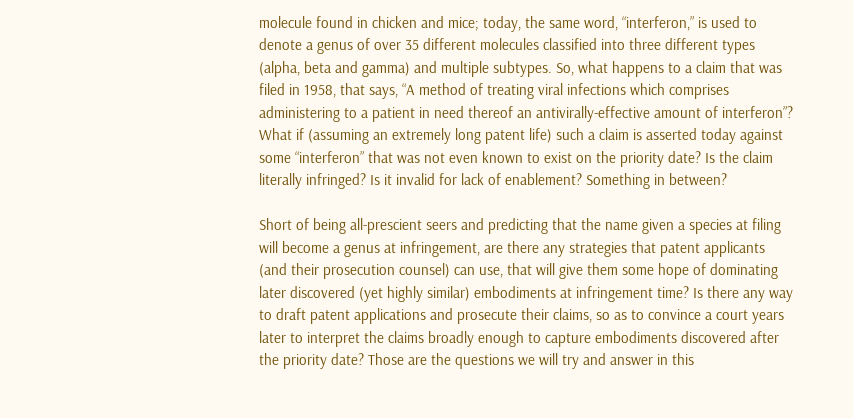molecule found in chicken and mice; today, the same word, “interferon,” is used to denote a genus of over 35 different molecules classified into three different types (alpha, beta and gamma) and multiple subtypes. So, what happens to a claim that was filed in 1958, that says, “A method of treating viral infections which comprises administering to a patient in need thereof an antivirally-effective amount of interferon”? What if (assuming an extremely long patent life) such a claim is asserted today against some “interferon” that was not even known to exist on the priority date? Is the claim literally infringed? Is it invalid for lack of enablement? Something in between?

Short of being all-prescient seers and predicting that the name given a species at filing will become a genus at infringement, are there any strategies that patent applicants (and their prosecution counsel) can use, that will give them some hope of dominating later discovered (yet highly similar) embodiments at infringement time? Is there any way to draft patent applications and prosecute their claims, so as to convince a court years later to interpret the claims broadly enough to capture embodiments discovered after the priority date? Those are the questions we will try and answer in this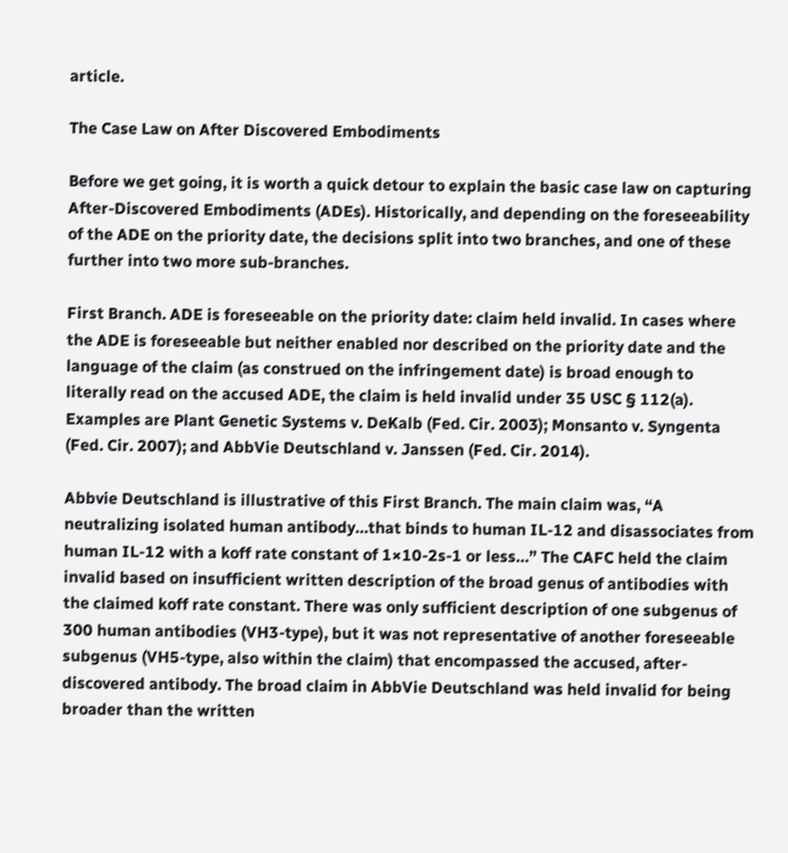article.

The Case Law on After Discovered Embodiments

Before we get going, it is worth a quick detour to explain the basic case law on capturing After-Discovered Embodiments (ADEs). Historically, and depending on the foreseeability of the ADE on the priority date, the decisions split into two branches, and one of these further into two more sub-branches.

First Branch. ADE is foreseeable on the priority date: claim held invalid. In cases where the ADE is foreseeable but neither enabled nor described on the priority date and the language of the claim (as construed on the infringement date) is broad enough to literally read on the accused ADE, the claim is held invalid under 35 USC § 112(a). Examples are Plant Genetic Systems v. DeKalb (Fed. Cir. 2003); Monsanto v. Syngenta (Fed. Cir. 2007); and AbbVie Deutschland v. Janssen (Fed. Cir. 2014).

Abbvie Deutschland is illustrative of this First Branch. The main claim was, “A neutralizing isolated human antibody…that binds to human IL-12 and disassociates from human IL-12 with a koff rate constant of 1×10-2s-1 or less…” The CAFC held the claim invalid based on insufficient written description of the broad genus of antibodies with the claimed koff rate constant. There was only sufficient description of one subgenus of 300 human antibodies (VH3-type), but it was not representative of another foreseeable subgenus (VH5-type, also within the claim) that encompassed the accused, after-discovered antibody. The broad claim in AbbVie Deutschland was held invalid for being broader than the written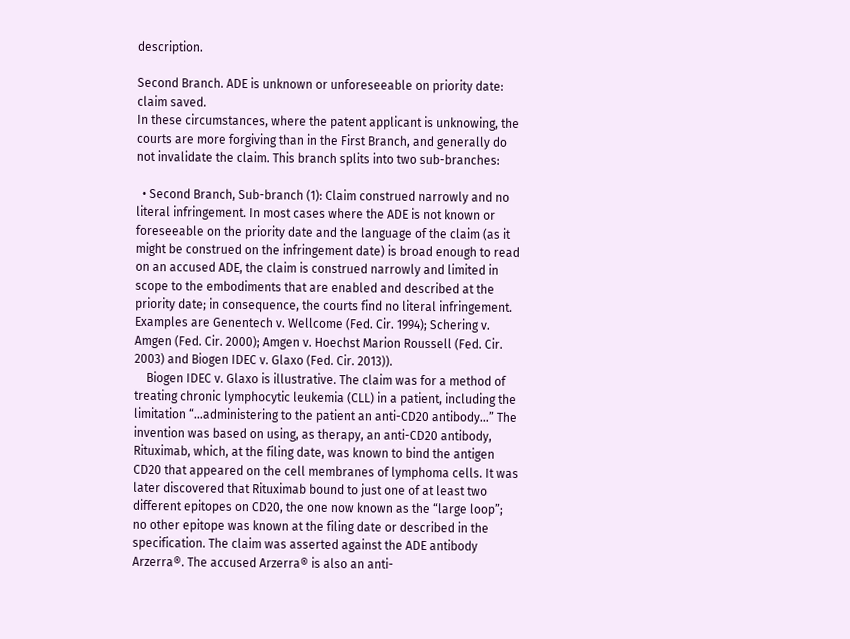description.

Second Branch. ADE is unknown or unforeseeable on priority date: claim saved.
In these circumstances, where the patent applicant is unknowing, the courts are more forgiving than in the First Branch, and generally do not invalidate the claim. This branch splits into two sub-branches:

  • Second Branch, Sub-branch (1): Claim construed narrowly and no literal infringement. In most cases where the ADE is not known or foreseeable on the priority date and the language of the claim (as it might be construed on the infringement date) is broad enough to read on an accused ADE, the claim is construed narrowly and limited in scope to the embodiments that are enabled and described at the priority date; in consequence, the courts find no literal infringement. Examples are Genentech v. Wellcome (Fed. Cir. 1994); Schering v. Amgen (Fed. Cir. 2000); Amgen v. Hoechst Marion Roussell (Fed. Cir. 2003) and Biogen IDEC v. Glaxo (Fed. Cir. 2013)).
    Biogen IDEC v. Glaxo is illustrative. The claim was for a method of treating chronic lymphocytic leukemia (CLL) in a patient, including the limitation “…administering to the patient an anti-CD20 antibody…” The invention was based on using, as therapy, an anti-CD20 antibody, Rituximab, which, at the filing date, was known to bind the antigen CD20 that appeared on the cell membranes of lymphoma cells. It was later discovered that Rituximab bound to just one of at least two different epitopes on CD20, the one now known as the “large loop”; no other epitope was known at the filing date or described in the specification. The claim was asserted against the ADE antibody Arzerra®. The accused Arzerra® is also an anti-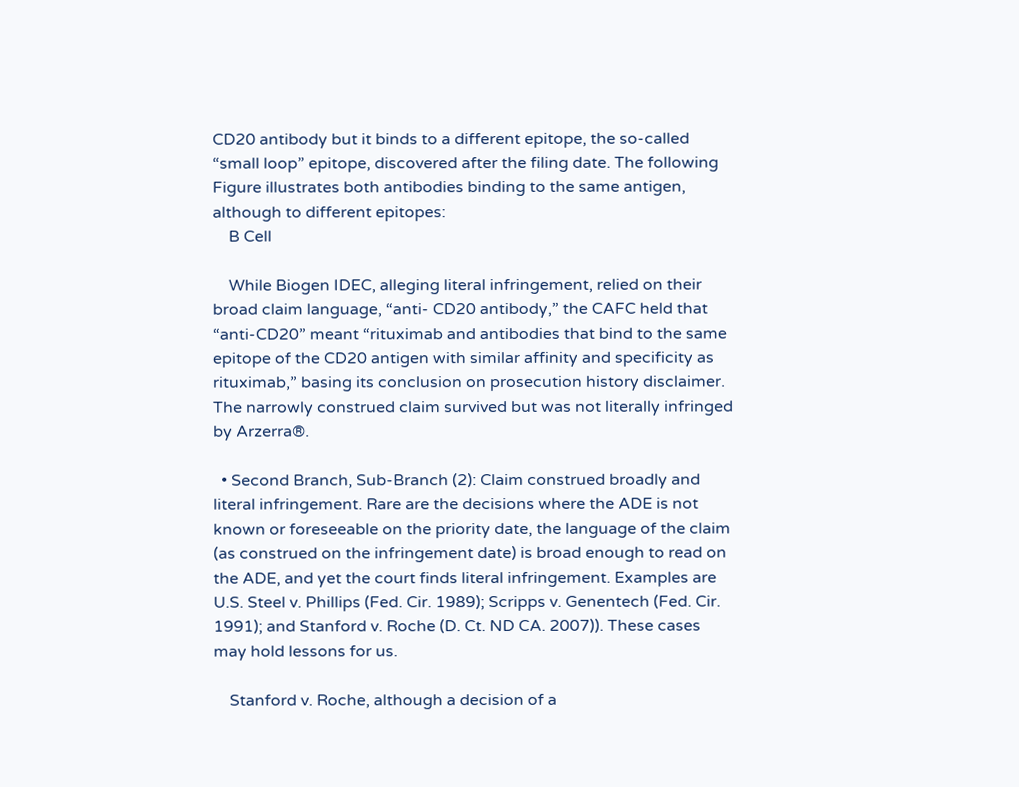CD20 antibody but it binds to a different epitope, the so-called “small loop” epitope, discovered after the filing date. The following Figure illustrates both antibodies binding to the same antigen, although to different epitopes:
    B Cell

    While Biogen IDEC, alleging literal infringement, relied on their broad claim language, “anti- CD20 antibody,” the CAFC held that “anti-CD20” meant “rituximab and antibodies that bind to the same epitope of the CD20 antigen with similar affinity and specificity as rituximab,” basing its conclusion on prosecution history disclaimer. The narrowly construed claim survived but was not literally infringed by Arzerra®.

  • Second Branch, Sub-Branch (2): Claim construed broadly and literal infringement. Rare are the decisions where the ADE is not known or foreseeable on the priority date, the language of the claim (as construed on the infringement date) is broad enough to read on the ADE, and yet the court finds literal infringement. Examples are U.S. Steel v. Phillips (Fed. Cir. 1989); Scripps v. Genentech (Fed. Cir. 1991); and Stanford v. Roche (D. Ct. ND CA. 2007)). These cases may hold lessons for us.

    Stanford v. Roche, although a decision of a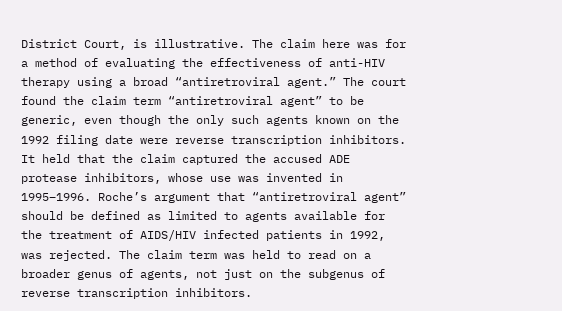District Court, is illustrative. The claim here was for a method of evaluating the effectiveness of anti-HIV therapy using a broad “antiretroviral agent.” The court found the claim term “antiretroviral agent” to be generic, even though the only such agents known on the 1992 filing date were reverse transcription inhibitors. It held that the claim captured the accused ADE protease inhibitors, whose use was invented in 1995–1996. Roche’s argument that “antiretroviral agent” should be defined as limited to agents available for the treatment of AIDS/HIV infected patients in 1992, was rejected. The claim term was held to read on a broader genus of agents, not just on the subgenus of reverse transcription inhibitors.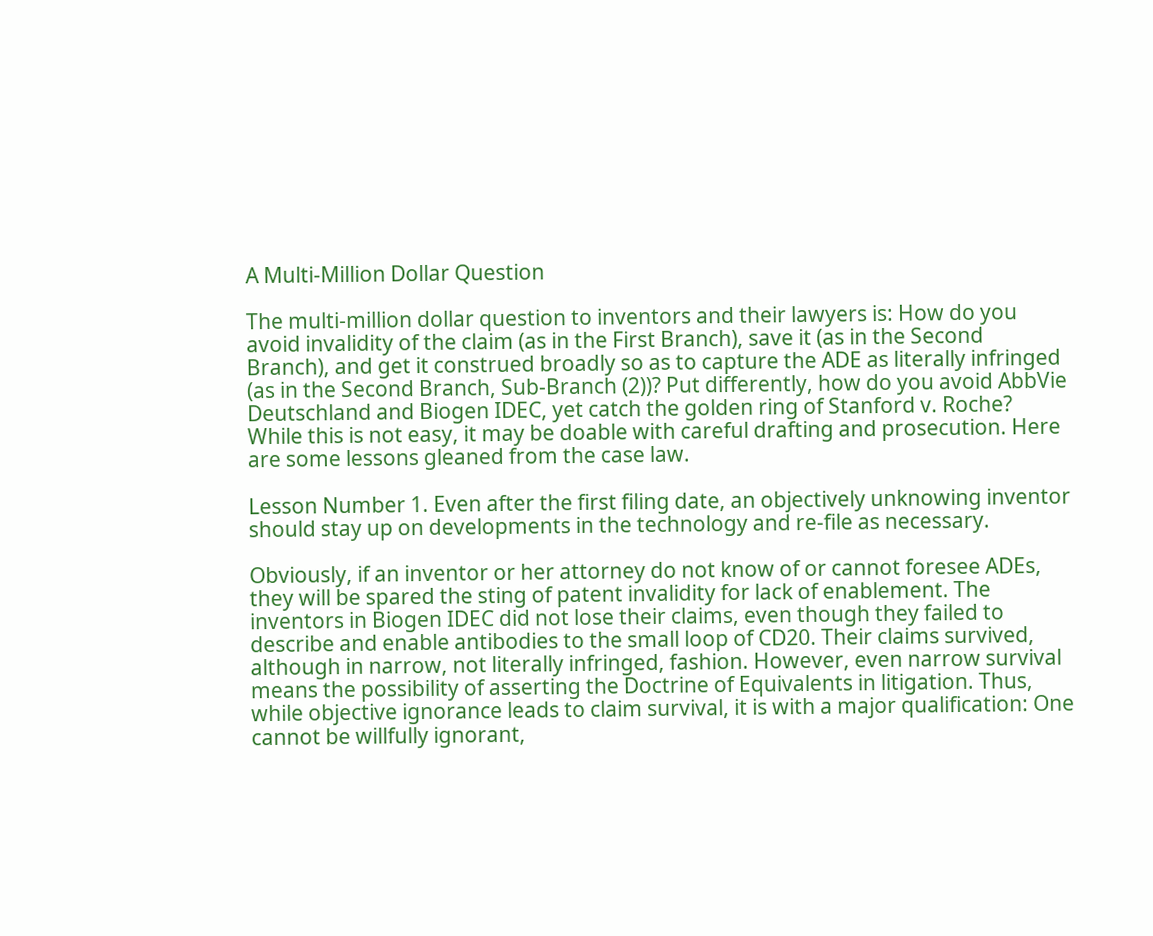A Multi-Million Dollar Question

The multi-million dollar question to inventors and their lawyers is: How do you avoid invalidity of the claim (as in the First Branch), save it (as in the Second Branch), and get it construed broadly so as to capture the ADE as literally infringed (as in the Second Branch, Sub-Branch (2))? Put differently, how do you avoid AbbVie Deutschland and Biogen IDEC, yet catch the golden ring of Stanford v. Roche? While this is not easy, it may be doable with careful drafting and prosecution. Here are some lessons gleaned from the case law.

Lesson Number 1. Even after the first filing date, an objectively unknowing inventor should stay up on developments in the technology and re-file as necessary.

Obviously, if an inventor or her attorney do not know of or cannot foresee ADEs, they will be spared the sting of patent invalidity for lack of enablement. The inventors in Biogen IDEC did not lose their claims, even though they failed to describe and enable antibodies to the small loop of CD20. Their claims survived, although in narrow, not literally infringed, fashion. However, even narrow survival means the possibility of asserting the Doctrine of Equivalents in litigation. Thus, while objective ignorance leads to claim survival, it is with a major qualification: One cannot be willfully ignorant,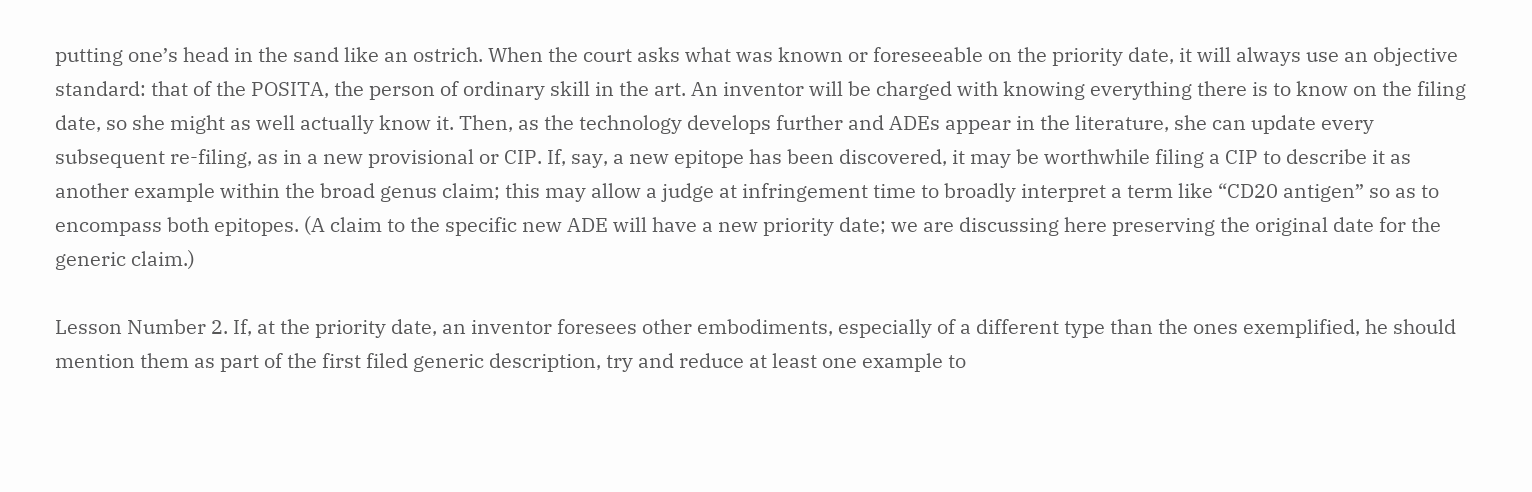putting one’s head in the sand like an ostrich. When the court asks what was known or foreseeable on the priority date, it will always use an objective standard: that of the POSITA, the person of ordinary skill in the art. An inventor will be charged with knowing everything there is to know on the filing date, so she might as well actually know it. Then, as the technology develops further and ADEs appear in the literature, she can update every subsequent re-filing, as in a new provisional or CIP. If, say, a new epitope has been discovered, it may be worthwhile filing a CIP to describe it as another example within the broad genus claim; this may allow a judge at infringement time to broadly interpret a term like “CD20 antigen” so as to encompass both epitopes. (A claim to the specific new ADE will have a new priority date; we are discussing here preserving the original date for the generic claim.)

Lesson Number 2. If, at the priority date, an inventor foresees other embodiments, especially of a different type than the ones exemplified, he should mention them as part of the first filed generic description, try and reduce at least one example to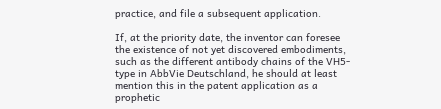practice, and file a subsequent application.

If, at the priority date, the inventor can foresee the existence of not yet discovered embodiments, such as the different antibody chains of the VH5-type in AbbVie Deutschland, he should at least mention this in the patent application as a prophetic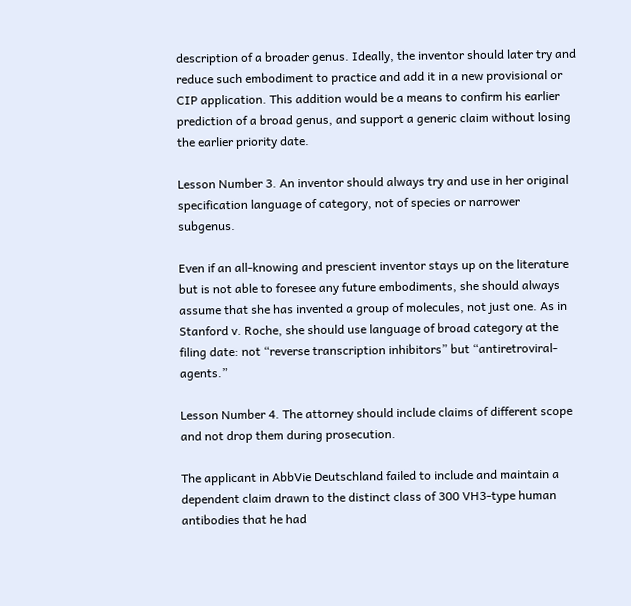description of a broader genus. Ideally, the inventor should later try and reduce such embodiment to practice and add it in a new provisional or CIP application. This addition would be a means to confirm his earlier prediction of a broad genus, and support a generic claim without losing the earlier priority date.

Lesson Number 3. An inventor should always try and use in her original specification language of category, not of species or narrower subgenus.

Even if an all-knowing and prescient inventor stays up on the literature but is not able to foresee any future embodiments, she should always assume that she has invented a group of molecules, not just one. As in Stanford v. Roche, she should use language of broad category at the filing date: not “reverse transcription inhibitors” but “antiretroviral-agents.”

Lesson Number 4. The attorney should include claims of different scope and not drop them during prosecution.

The applicant in AbbVie Deutschland failed to include and maintain a dependent claim drawn to the distinct class of 300 VH3-type human antibodies that he had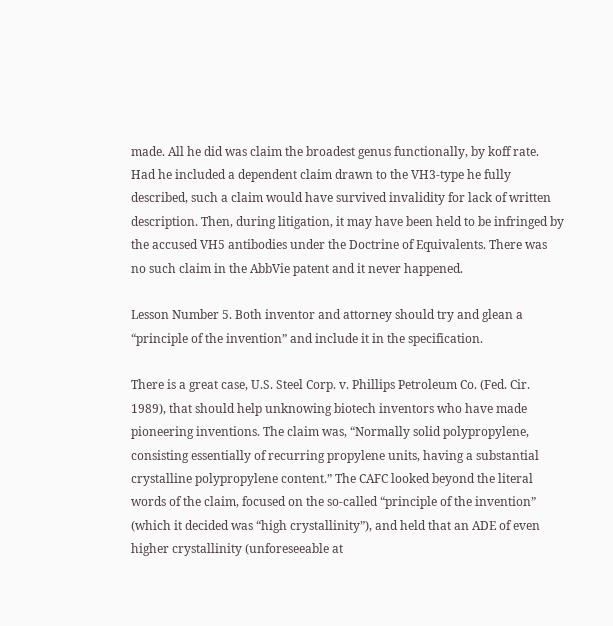made. All he did was claim the broadest genus functionally, by koff rate. Had he included a dependent claim drawn to the VH3-type he fully described, such a claim would have survived invalidity for lack of written description. Then, during litigation, it may have been held to be infringed by the accused VH5 antibodies under the Doctrine of Equivalents. There was no such claim in the AbbVie patent and it never happened.

Lesson Number 5. Both inventor and attorney should try and glean a “principle of the invention” and include it in the specification.

There is a great case, U.S. Steel Corp. v. Phillips Petroleum Co. (Fed. Cir. 1989), that should help unknowing biotech inventors who have made pioneering inventions. The claim was, “Normally solid polypropylene, consisting essentially of recurring propylene units, having a substantial crystalline polypropylene content.” The CAFC looked beyond the literal words of the claim, focused on the so-called “principle of the invention” (which it decided was “high crystallinity”), and held that an ADE of even higher crystallinity (unforeseeable at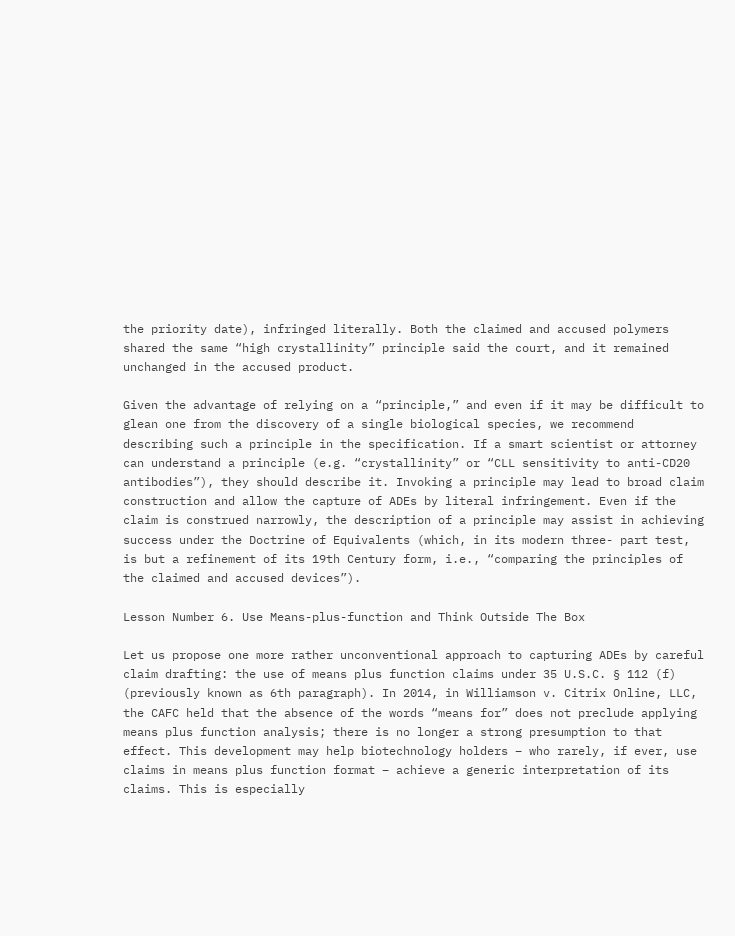the priority date), infringed literally. Both the claimed and accused polymers shared the same “high crystallinity” principle said the court, and it remained unchanged in the accused product.

Given the advantage of relying on a “principle,” and even if it may be difficult to glean one from the discovery of a single biological species, we recommend describing such a principle in the specification. If a smart scientist or attorney can understand a principle (e.g. “crystallinity” or “CLL sensitivity to anti-CD20 antibodies”), they should describe it. Invoking a principle may lead to broad claim construction and allow the capture of ADEs by literal infringement. Even if the claim is construed narrowly, the description of a principle may assist in achieving success under the Doctrine of Equivalents (which, in its modern three- part test, is but a refinement of its 19th Century form, i.e., “comparing the principles of the claimed and accused devices”).

Lesson Number 6. Use Means-plus-function and Think Outside The Box

Let us propose one more rather unconventional approach to capturing ADEs by careful claim drafting: the use of means plus function claims under 35 U.S.C. § 112 (f) (previously known as 6th paragraph). In 2014, in Williamson v. Citrix Online, LLC, the CAFC held that the absence of the words “means for” does not preclude applying means plus function analysis; there is no longer a strong presumption to that effect. This development may help biotechnology holders – who rarely, if ever, use claims in means plus function format – achieve a generic interpretation of its claims. This is especially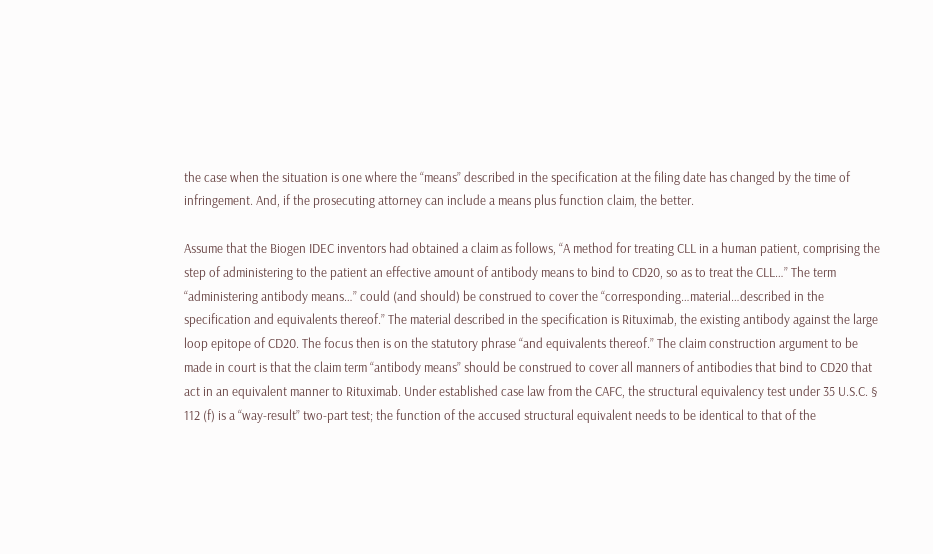the case when the situation is one where the “means” described in the specification at the filing date has changed by the time of infringement. And, if the prosecuting attorney can include a means plus function claim, the better.

Assume that the Biogen IDEC inventors had obtained a claim as follows, “A method for treating CLL in a human patient, comprising the step of administering to the patient an effective amount of antibody means to bind to CD20, so as to treat the CLL…” The term “administering antibody means…” could (and should) be construed to cover the “corresponding…material…described in the specification and equivalents thereof.” The material described in the specification is Rituximab, the existing antibody against the large loop epitope of CD20. The focus then is on the statutory phrase “and equivalents thereof.” The claim construction argument to be made in court is that the claim term “antibody means” should be construed to cover all manners of antibodies that bind to CD20 that act in an equivalent manner to Rituximab. Under established case law from the CAFC, the structural equivalency test under 35 U.S.C. § 112 (f) is a “way-result” two-part test; the function of the accused structural equivalent needs to be identical to that of the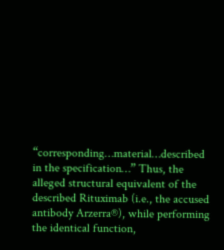“corresponding…material…described in the specification…” Thus, the alleged structural equivalent of the described Rituximab (i.e., the accused antibody Arzerra®), while performing the identical function,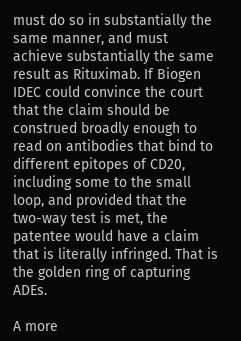must do so in substantially the same manner, and must achieve substantially the same result as Rituximab. If Biogen IDEC could convince the court that the claim should be construed broadly enough to read on antibodies that bind to different epitopes of CD20, including some to the small loop, and provided that the two-way test is met, the patentee would have a claim that is literally infringed. That is the golden ring of capturing ADEs.

A more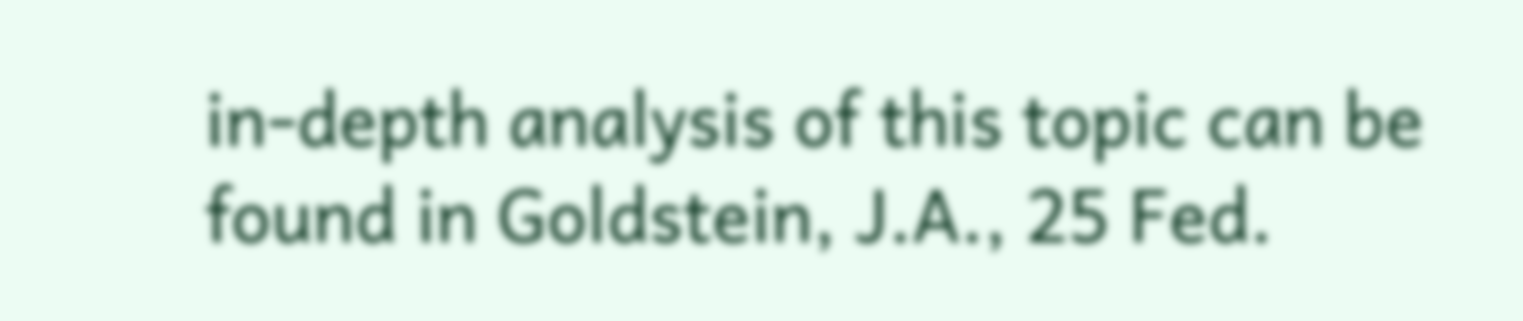in-depth analysis of this topic can be found in Goldstein, J.A., 25 Fed.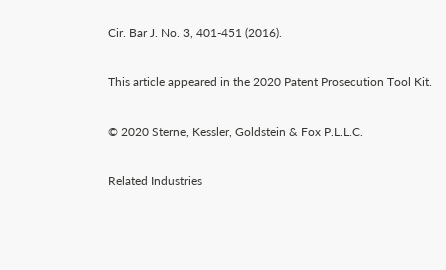Cir. Bar J. No. 3, 401-451 (2016).

This article appeared in the 2020 Patent Prosecution Tool Kit.

© 2020 Sterne, Kessler, Goldstein & Fox P.L.L.C.

Related Industries